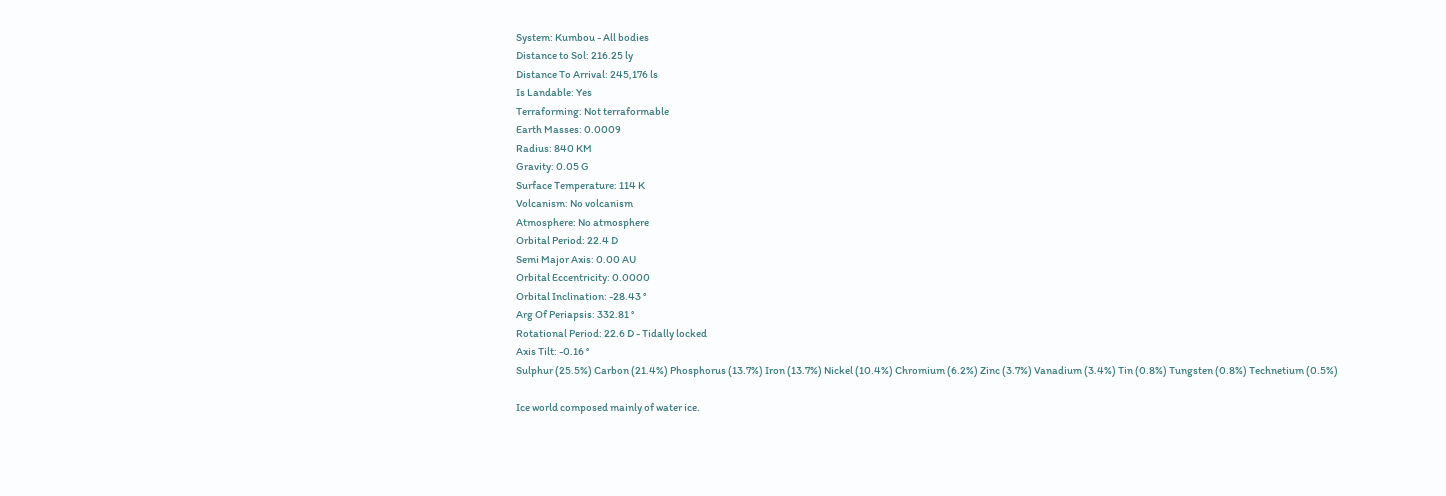System: Kumbou - All bodies
Distance to Sol: 216.25 ly
Distance To Arrival: 245,176 ls
Is Landable: Yes
Terraforming: Not terraformable
Earth Masses: 0.0009
Radius: 840 KM
Gravity: 0.05 G
Surface Temperature: 114 K
Volcanism: No volcanism
Atmosphere: No atmosphere
Orbital Period: 22.4 D
Semi Major Axis: 0.00 AU
Orbital Eccentricity: 0.0000
Orbital Inclination: -28.43 °
Arg Of Periapsis: 332.81 °
Rotational Period: 22.6 D - Tidally locked
Axis Tilt: -0.16 °
Sulphur (25.5%) Carbon (21.4%) Phosphorus (13.7%) Iron (13.7%) Nickel (10.4%) Chromium (6.2%) Zinc (3.7%) Vanadium (3.4%) Tin (0.8%) Tungsten (0.8%) Technetium (0.5%)

Ice world composed mainly of water ice.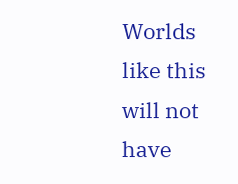Worlds like this will not have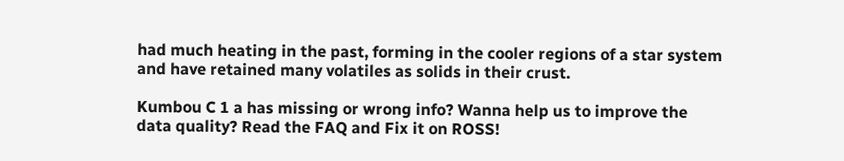had much heating in the past, forming in the cooler regions of a star system and have retained many volatiles as solids in their crust.

Kumbou C 1 a has missing or wrong info? Wanna help us to improve the data quality? Read the FAQ and Fix it on ROSS!